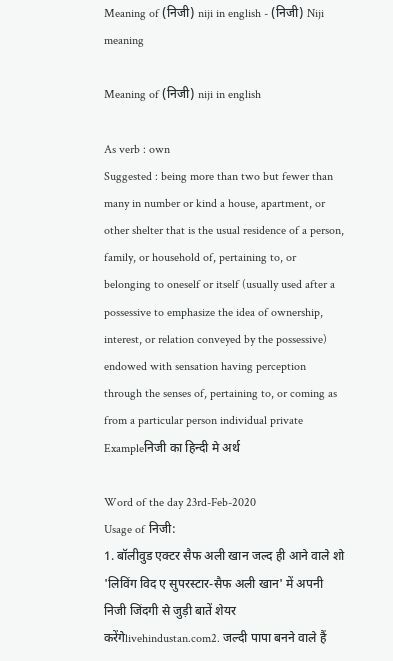Meaning of (निजी) niji in english - (निजी) Niji meaning

Meaning of (निजी) niji in english

As verb : own
Suggested : being more than two but fewer than many in number or kind a house, apartment, or other shelter that is the usual residence of a person, family, or household of, pertaining to, or belonging to oneself or itself (usually used after a possessive to emphasize the idea of ownership, interest, or relation conveyed by the possessive) endowed with sensation having perception through the senses of, pertaining to, or coming as from a particular person individual private
Exampleनिजी का हिन्दी मे अर्थ

Word of the day 23rd-Feb-2020
Usage of निजी:
1. बॉलीवुड एक्टर सैफ अली खान जल्द ही आने वाले शो 'लिविंग विद ए सुपरस्टार-सैफ अली खान' में अपनी निजी जिंदगी से जुड़ी बातें शेयर करेंगेlivehindustan.com2. जल्दी पापा बनने वाले हैं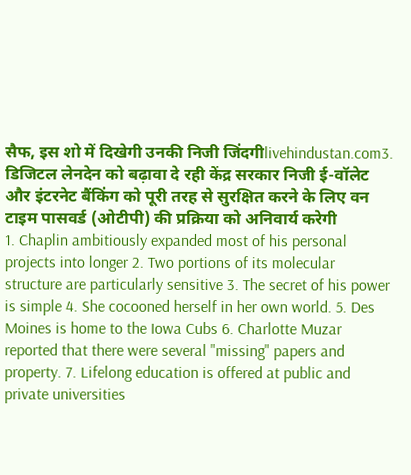सैफ, इस शो में दिखेगी उनकी निजी जिंदगीlivehindustan.com3. डिजिटल लेनदेन को बढ़ावा दे रही केंद्र सरकार निजी ई-वॉलेट और इंटरनेट बैंकिंग को पूरी तरह से सुरक्षित करने के लिए वन टाइम पासवर्ड (ओटीपी) की प्रक्रिया को अनिवार्य करेगी
1. Chaplin ambitiously expanded most of his personal projects into longer 2. Two portions of its molecular structure are particularly sensitive 3. The secret of his power is simple 4. She cocooned herself in her own world. 5. Des Moines is home to the Iowa Cubs 6. Charlotte Muzar reported that there were several "missing" papers and property. 7. Lifelong education is offered at public and private universities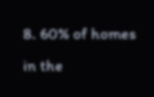8. 60% of homes in the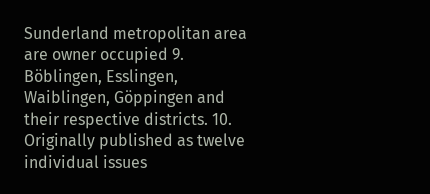Sunderland metropolitan area are owner occupied 9. Böblingen, Esslingen, Waiblingen, Göppingen and their respective districts. 10. Originally published as twelve individual issues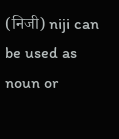(निजी) niji can be used as noun or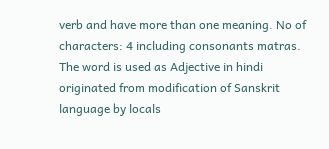verb and have more than one meaning. No of characters: 4 including consonants matras. The word is used as Adjective in hindi originated from modification of Sanskrit language by locals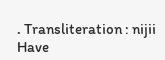. Transliteration : nijii
Have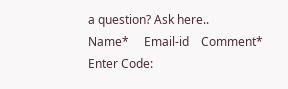a question? Ask here..
Name*     Email-id    Comment* Enter Code: